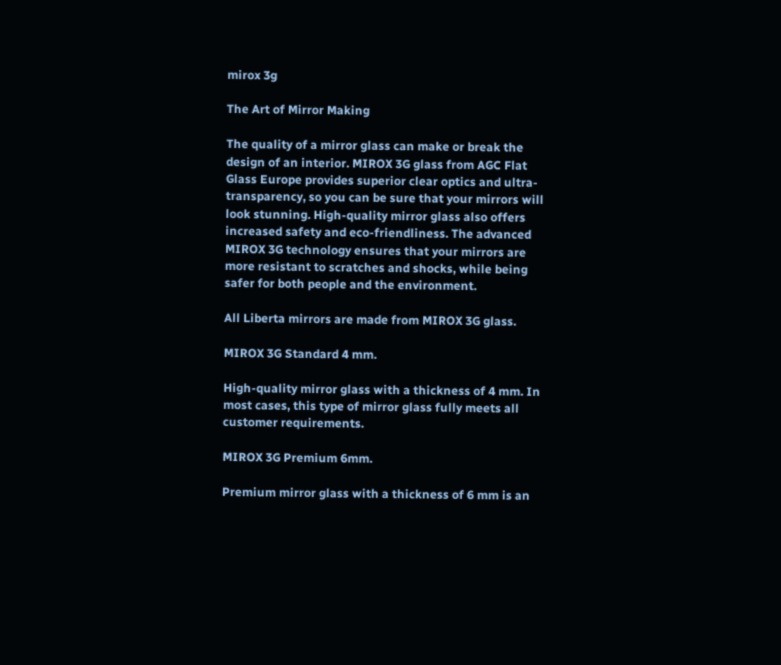mirox 3g

The Art of Mirror Making

The quality of a mirror glass can make or break the design of an interior. MIROX 3G glass from AGC Flat Glass Europe provides superior clear optics and ultra-transparency, so you can be sure that your mirrors will look stunning. High-quality mirror glass also offers increased safety and eco-friendliness. The advanced MIROX 3G technology ensures that your mirrors are more resistant to scratches and shocks, while being safer for both people and the environment.

All Liberta mirrors are made from MIROX 3G glass.

MIROX 3G Standard 4 mm.

High-quality mirror glass with a thickness of 4 mm. In most cases, this type of mirror glass fully meets all customer requirements.

MIROX 3G Premium 6mm.

Premium mirror glass with a thickness of 6 mm is an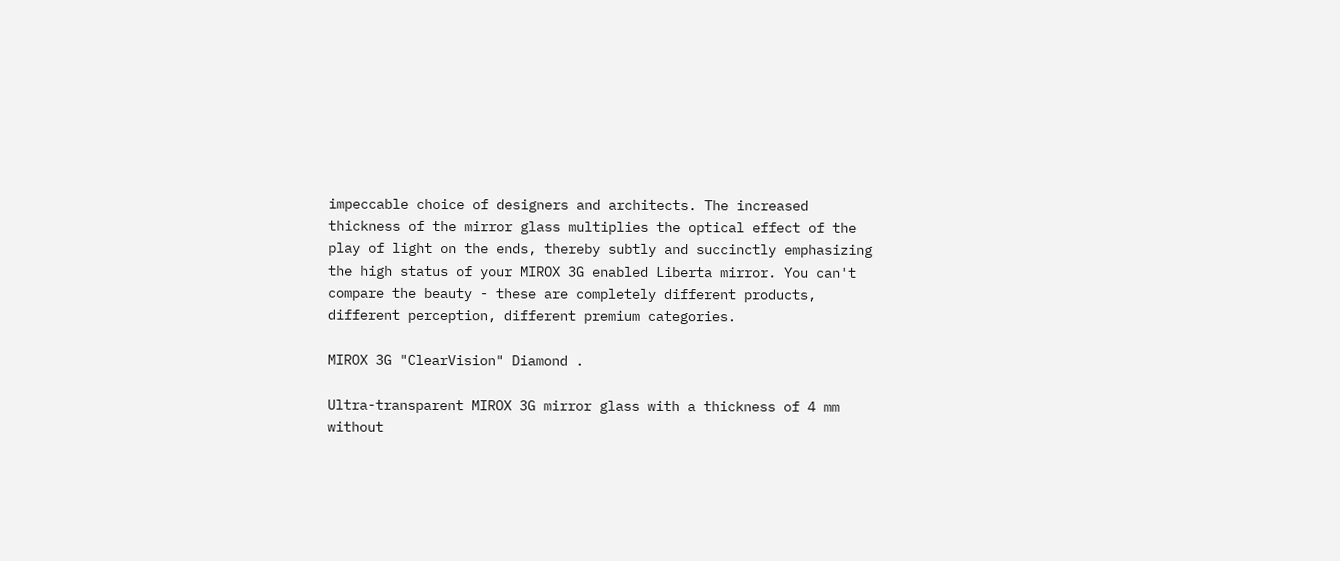impeccable choice of designers and architects. The increased thickness of the mirror glass multiplies the optical effect of the play of light on the ends, thereby subtly and succinctly emphasizing the high status of your MIROX 3G enabled Liberta mirror. You can't compare the beauty - these are completely different products, different perception, different premium categories.

MIROX 3G "ClearVision" Diamond .

Ultra-transparent MIROX 3G mirror glass with a thickness of 4 mm without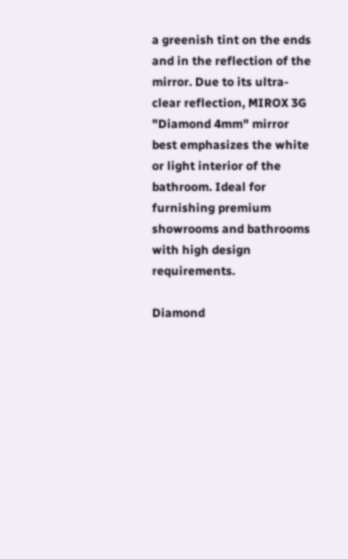a greenish tint on the ends and in the reflection of the mirror. Due to its ultra-clear reflection, MIROX 3G "Diamond 4mm" mirror best emphasizes the white or light interior of the bathroom. Ideal for furnishing premium showrooms and bathrooms with high design requirements.

Diamond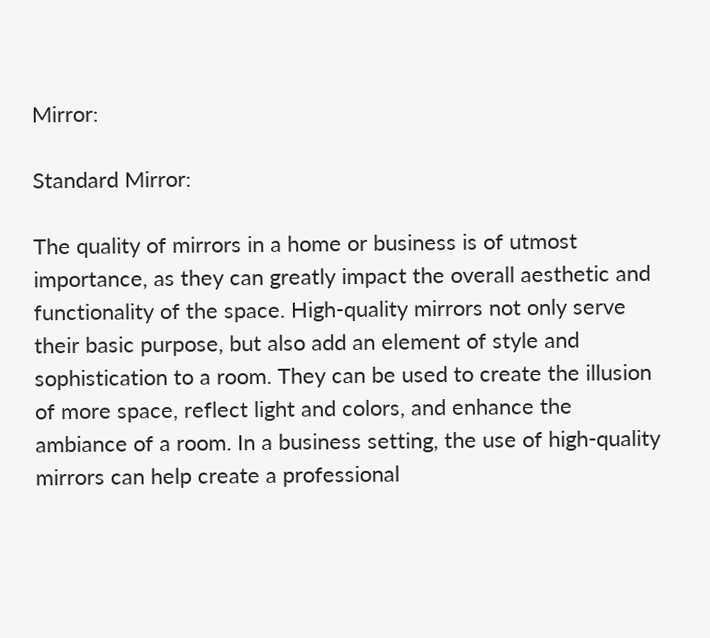Mirror:

Standard Mirror:

The quality of mirrors in a home or business is of utmost importance, as they can greatly impact the overall aesthetic and functionality of the space. High-quality mirrors not only serve their basic purpose, but also add an element of style and sophistication to a room. They can be used to create the illusion of more space, reflect light and colors, and enhance the ambiance of a room. In a business setting, the use of high-quality mirrors can help create a professional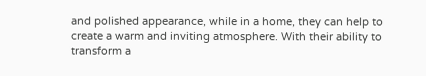and polished appearance, while in a home, they can help to create a warm and inviting atmosphere. With their ability to transform a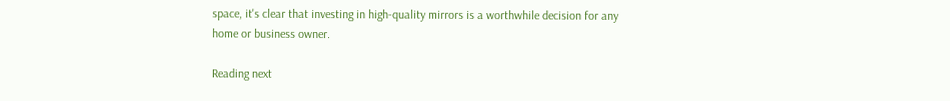space, it's clear that investing in high-quality mirrors is a worthwhile decision for any home or business owner.

Reading next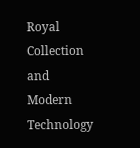Royal Collection and Modern Technology